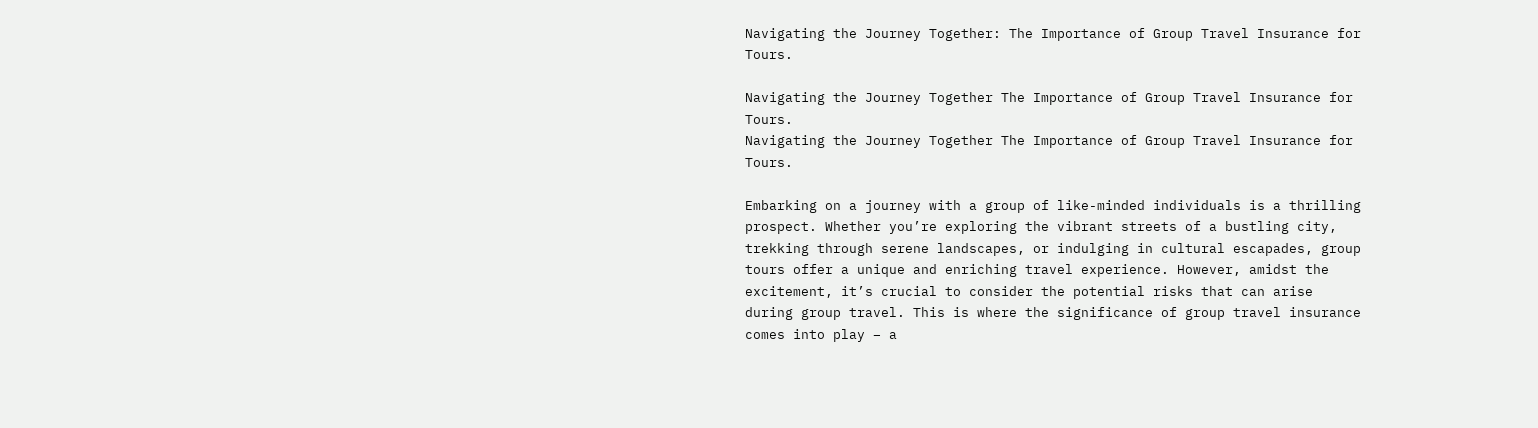Navigating the Journey Together: The Importance of Group Travel Insurance for Tours.

Navigating the Journey Together The Importance of Group Travel Insurance for Tours.
Navigating the Journey Together The Importance of Group Travel Insurance for Tours.

Embarking on a journey with a group of like-minded individuals is a thrilling prospect. Whether you’re exploring the vibrant streets of a bustling city, trekking through serene landscapes, or indulging in cultural escapades, group tours offer a unique and enriching travel experience. However, amidst the excitement, it’s crucial to consider the potential risks that can arise during group travel. This is where the significance of group travel insurance comes into play – a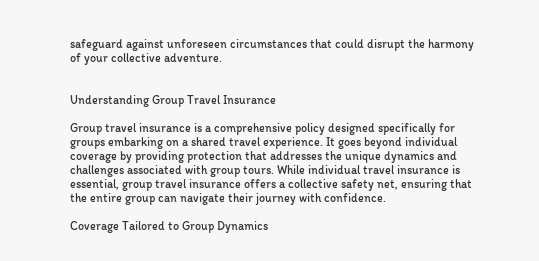safeguard against unforeseen circumstances that could disrupt the harmony of your collective adventure.


Understanding Group Travel Insurance

Group travel insurance is a comprehensive policy designed specifically for groups embarking on a shared travel experience. It goes beyond individual coverage by providing protection that addresses the unique dynamics and challenges associated with group tours. While individual travel insurance is essential, group travel insurance offers a collective safety net, ensuring that the entire group can navigate their journey with confidence.

Coverage Tailored to Group Dynamics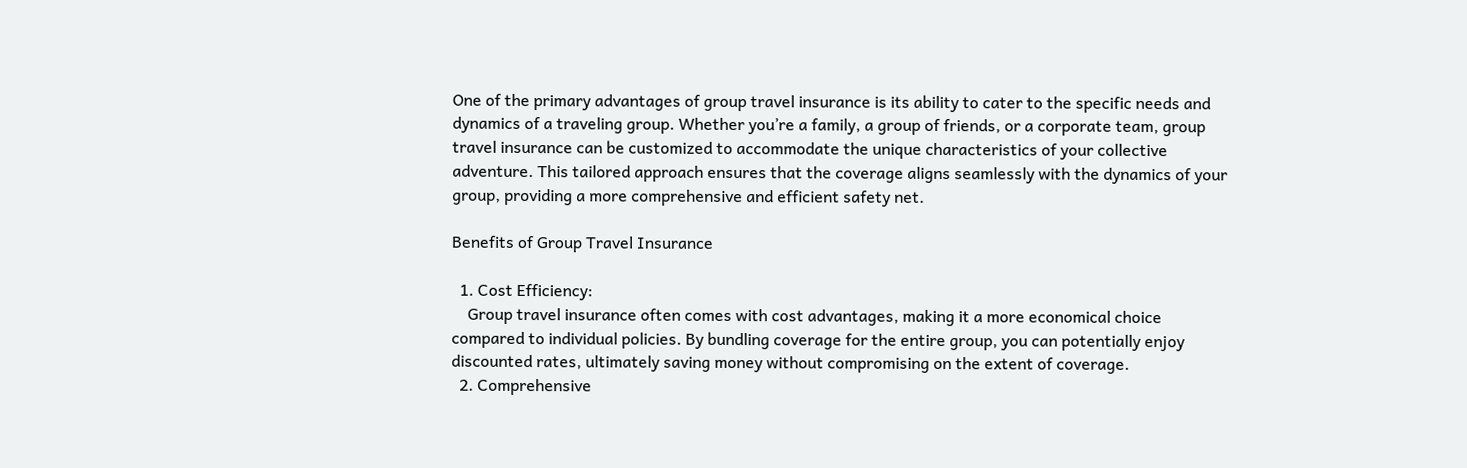One of the primary advantages of group travel insurance is its ability to cater to the specific needs and dynamics of a traveling group. Whether you’re a family, a group of friends, or a corporate team, group travel insurance can be customized to accommodate the unique characteristics of your collective adventure. This tailored approach ensures that the coverage aligns seamlessly with the dynamics of your group, providing a more comprehensive and efficient safety net.

Benefits of Group Travel Insurance

  1. Cost Efficiency:
    Group travel insurance often comes with cost advantages, making it a more economical choice compared to individual policies. By bundling coverage for the entire group, you can potentially enjoy discounted rates, ultimately saving money without compromising on the extent of coverage.
  2. Comprehensive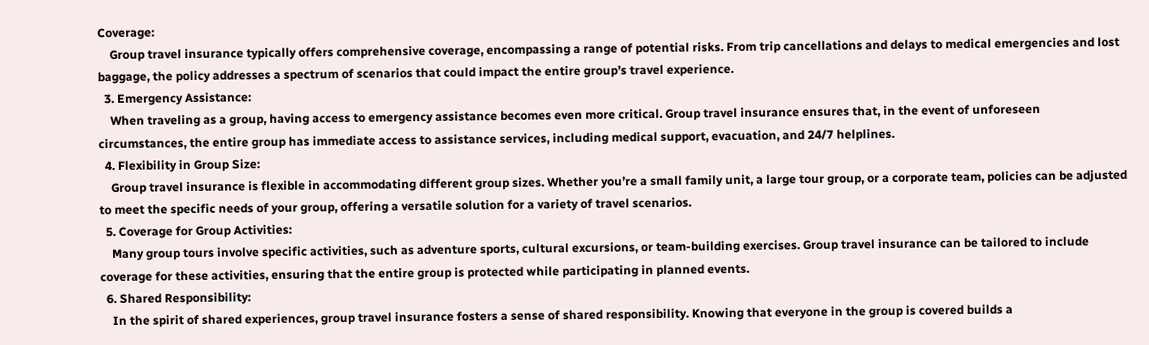Coverage:
    Group travel insurance typically offers comprehensive coverage, encompassing a range of potential risks. From trip cancellations and delays to medical emergencies and lost baggage, the policy addresses a spectrum of scenarios that could impact the entire group’s travel experience.
  3. Emergency Assistance:
    When traveling as a group, having access to emergency assistance becomes even more critical. Group travel insurance ensures that, in the event of unforeseen circumstances, the entire group has immediate access to assistance services, including medical support, evacuation, and 24/7 helplines.
  4. Flexibility in Group Size:
    Group travel insurance is flexible in accommodating different group sizes. Whether you’re a small family unit, a large tour group, or a corporate team, policies can be adjusted to meet the specific needs of your group, offering a versatile solution for a variety of travel scenarios.
  5. Coverage for Group Activities:
    Many group tours involve specific activities, such as adventure sports, cultural excursions, or team-building exercises. Group travel insurance can be tailored to include coverage for these activities, ensuring that the entire group is protected while participating in planned events.
  6. Shared Responsibility:
    In the spirit of shared experiences, group travel insurance fosters a sense of shared responsibility. Knowing that everyone in the group is covered builds a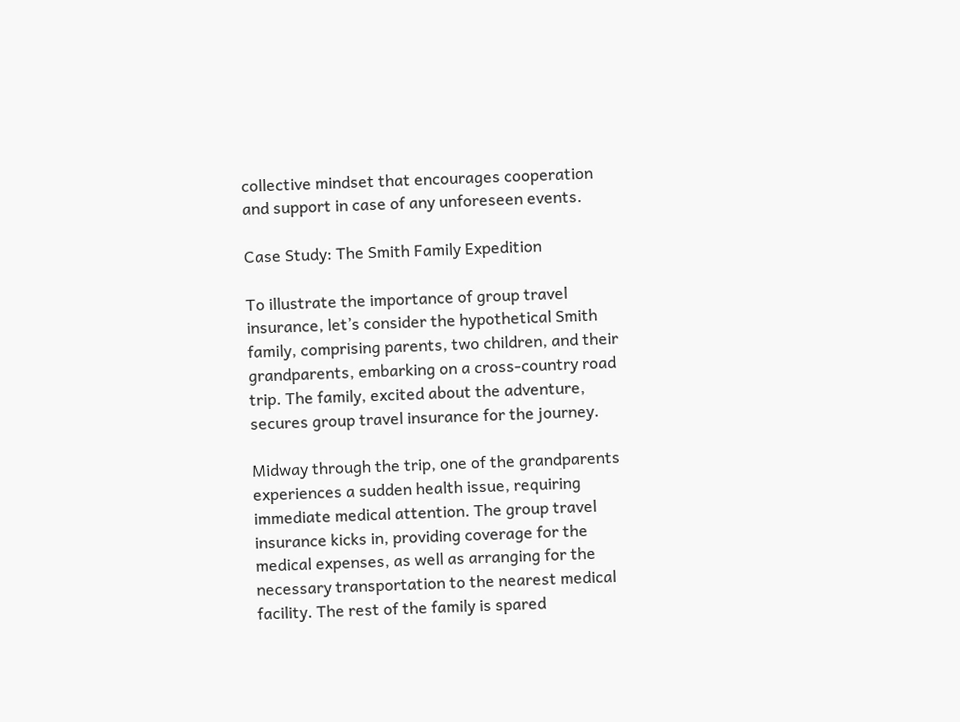collective mindset that encourages cooperation and support in case of any unforeseen events.

Case Study: The Smith Family Expedition

To illustrate the importance of group travel insurance, let’s consider the hypothetical Smith family, comprising parents, two children, and their grandparents, embarking on a cross-country road trip. The family, excited about the adventure, secures group travel insurance for the journey.

Midway through the trip, one of the grandparents experiences a sudden health issue, requiring immediate medical attention. The group travel insurance kicks in, providing coverage for the medical expenses, as well as arranging for the necessary transportation to the nearest medical facility. The rest of the family is spared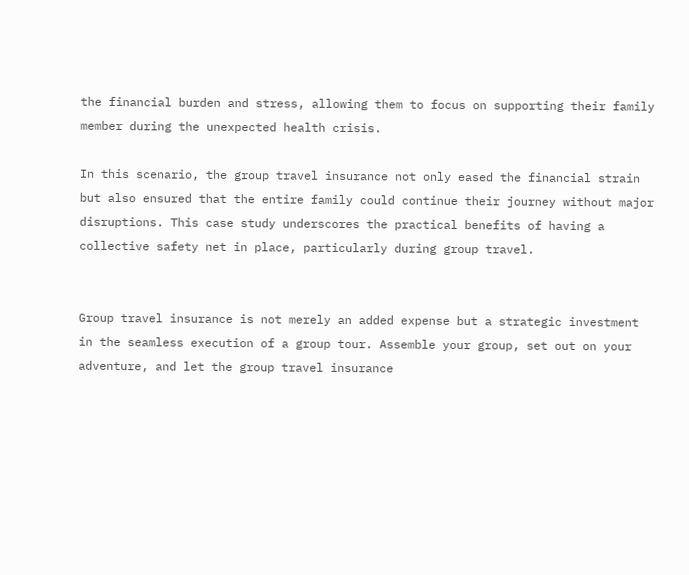the financial burden and stress, allowing them to focus on supporting their family member during the unexpected health crisis.

In this scenario, the group travel insurance not only eased the financial strain but also ensured that the entire family could continue their journey without major disruptions. This case study underscores the practical benefits of having a collective safety net in place, particularly during group travel.


Group travel insurance is not merely an added expense but a strategic investment in the seamless execution of a group tour. Assemble your group, set out on your adventure, and let the group travel insurance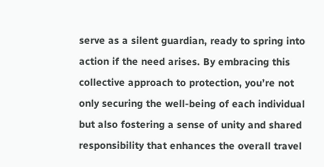serve as a silent guardian, ready to spring into action if the need arises. By embracing this collective approach to protection, you’re not only securing the well-being of each individual but also fostering a sense of unity and shared responsibility that enhances the overall travel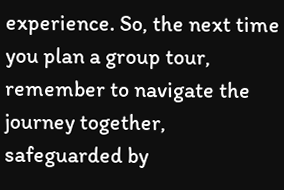experience. So, the next time you plan a group tour, remember to navigate the journey together, safeguarded by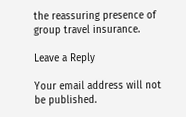the reassuring presence of group travel insurance.

Leave a Reply

Your email address will not be published.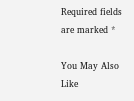Required fields are marked *

You May Also Like